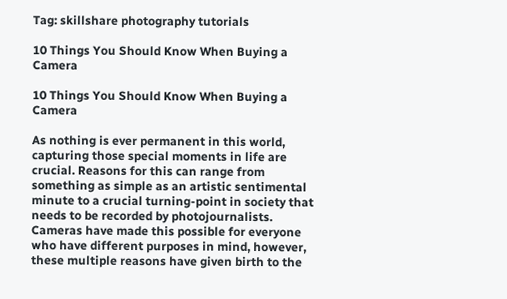Tag: skillshare photography tutorials

10 Things You Should Know When Buying a Camera

10 Things You Should Know When Buying a Camera

As nothing is ever permanent in this world, capturing those special moments in life are crucial. Reasons for this can range from something as simple as an artistic sentimental minute to a crucial turning-point in society that needs to be recorded by photojournalists. Cameras have made this possible for everyone who have different purposes in mind, however, these multiple reasons have given birth to the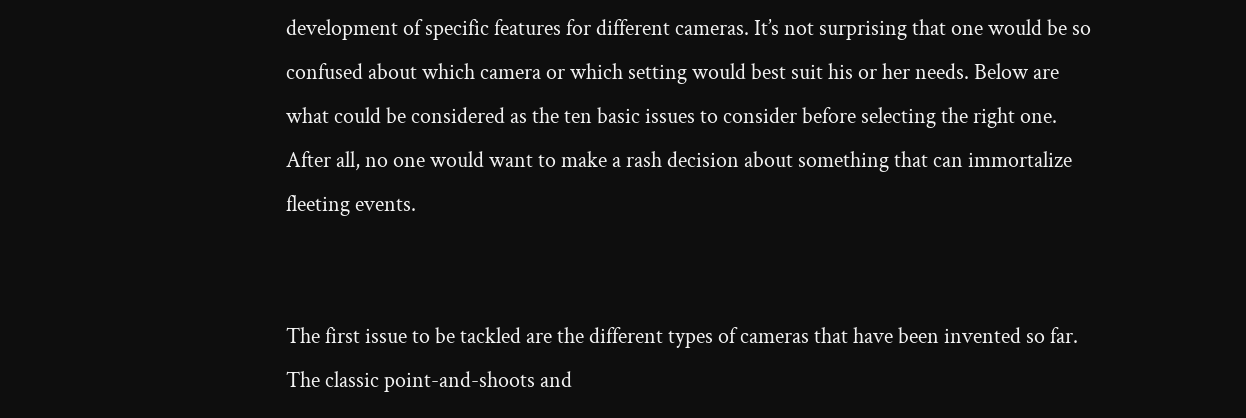development of specific features for different cameras. It’s not surprising that one would be so confused about which camera or which setting would best suit his or her needs. Below are what could be considered as the ten basic issues to consider before selecting the right one. After all, no one would want to make a rash decision about something that can immortalize fleeting events.


The first issue to be tackled are the different types of cameras that have been invented so far. The classic point-and-shoots and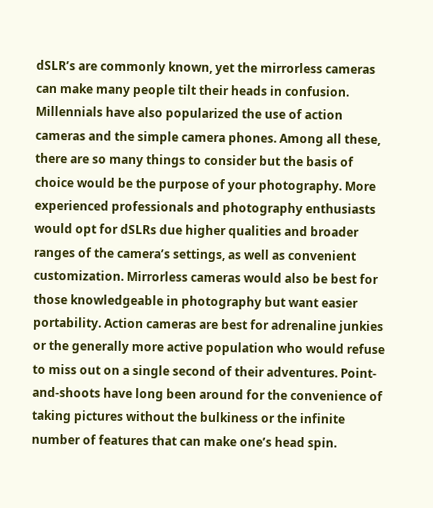dSLR’s are commonly known, yet the mirrorless cameras can make many people tilt their heads in confusion. Millennials have also popularized the use of action cameras and the simple camera phones. Among all these, there are so many things to consider but the basis of choice would be the purpose of your photography. More experienced professionals and photography enthusiasts would opt for dSLRs due higher qualities and broader ranges of the camera’s settings, as well as convenient customization. Mirrorless cameras would also be best for those knowledgeable in photography but want easier portability. Action cameras are best for adrenaline junkies or the generally more active population who would refuse to miss out on a single second of their adventures. Point-and-shoots have long been around for the convenience of taking pictures without the bulkiness or the infinite number of features that can make one’s head spin.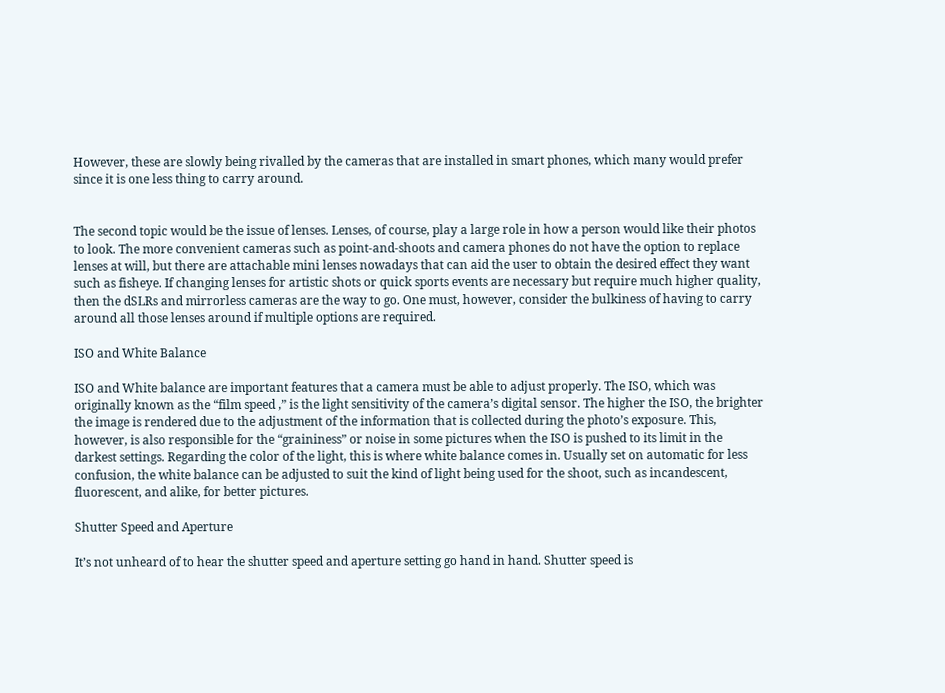However, these are slowly being rivalled by the cameras that are installed in smart phones, which many would prefer since it is one less thing to carry around.


The second topic would be the issue of lenses. Lenses, of course, play a large role in how a person would like their photos to look. The more convenient cameras such as point-and-shoots and camera phones do not have the option to replace lenses at will, but there are attachable mini lenses nowadays that can aid the user to obtain the desired effect they want such as fisheye. If changing lenses for artistic shots or quick sports events are necessary but require much higher quality, then the dSLRs and mirrorless cameras are the way to go. One must, however, consider the bulkiness of having to carry around all those lenses around if multiple options are required.

ISO and White Balance

ISO and White balance are important features that a camera must be able to adjust properly. The ISO, which was originally known as the “film speed ,” is the light sensitivity of the camera’s digital sensor. The higher the ISO, the brighter the image is rendered due to the adjustment of the information that is collected during the photo’s exposure. This, however, is also responsible for the “graininess” or noise in some pictures when the ISO is pushed to its limit in the darkest settings. Regarding the color of the light, this is where white balance comes in. Usually set on automatic for less confusion, the white balance can be adjusted to suit the kind of light being used for the shoot, such as incandescent, fluorescent, and alike, for better pictures.

Shutter Speed and Aperture

It’s not unheard of to hear the shutter speed and aperture setting go hand in hand. Shutter speed is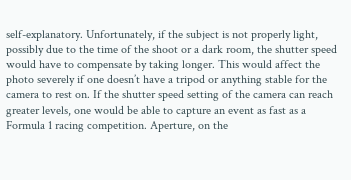self-explanatory. Unfortunately, if the subject is not properly light, possibly due to the time of the shoot or a dark room, the shutter speed would have to compensate by taking longer. This would affect the photo severely if one doesn’t have a tripod or anything stable for the camera to rest on. If the shutter speed setting of the camera can reach greater levels, one would be able to capture an event as fast as a Formula 1 racing competition. Aperture, on the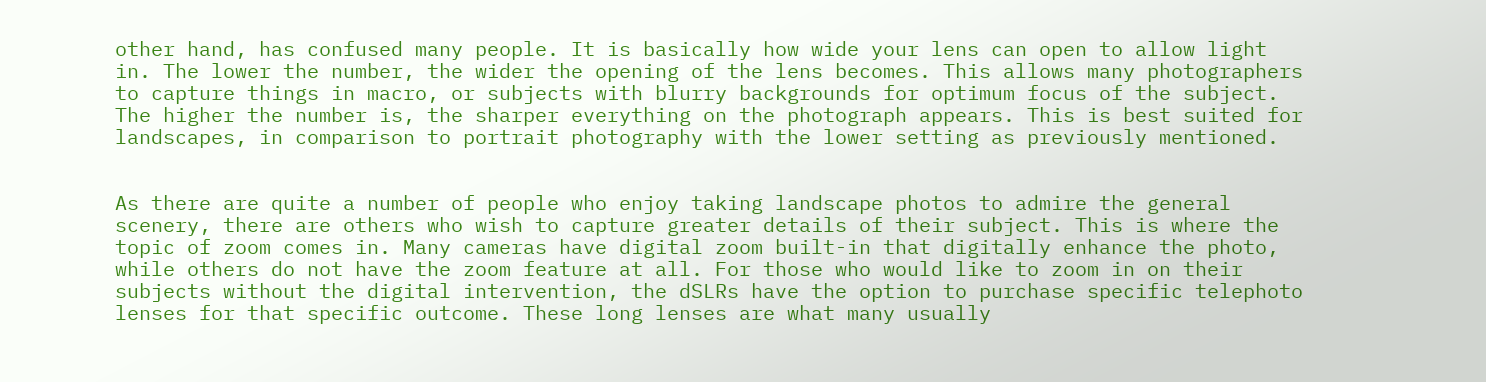other hand, has confused many people. It is basically how wide your lens can open to allow light in. The lower the number, the wider the opening of the lens becomes. This allows many photographers to capture things in macro, or subjects with blurry backgrounds for optimum focus of the subject. The higher the number is, the sharper everything on the photograph appears. This is best suited for landscapes, in comparison to portrait photography with the lower setting as previously mentioned.


As there are quite a number of people who enjoy taking landscape photos to admire the general scenery, there are others who wish to capture greater details of their subject. This is where the topic of zoom comes in. Many cameras have digital zoom built-in that digitally enhance the photo, while others do not have the zoom feature at all. For those who would like to zoom in on their subjects without the digital intervention, the dSLRs have the option to purchase specific telephoto lenses for that specific outcome. These long lenses are what many usually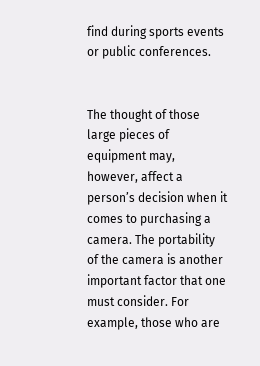find during sports events or public conferences.


The thought of those large pieces of equipment may, however, affect a person’s decision when it comes to purchasing a camera. The portability of the camera is another important factor that one must consider. For example, those who are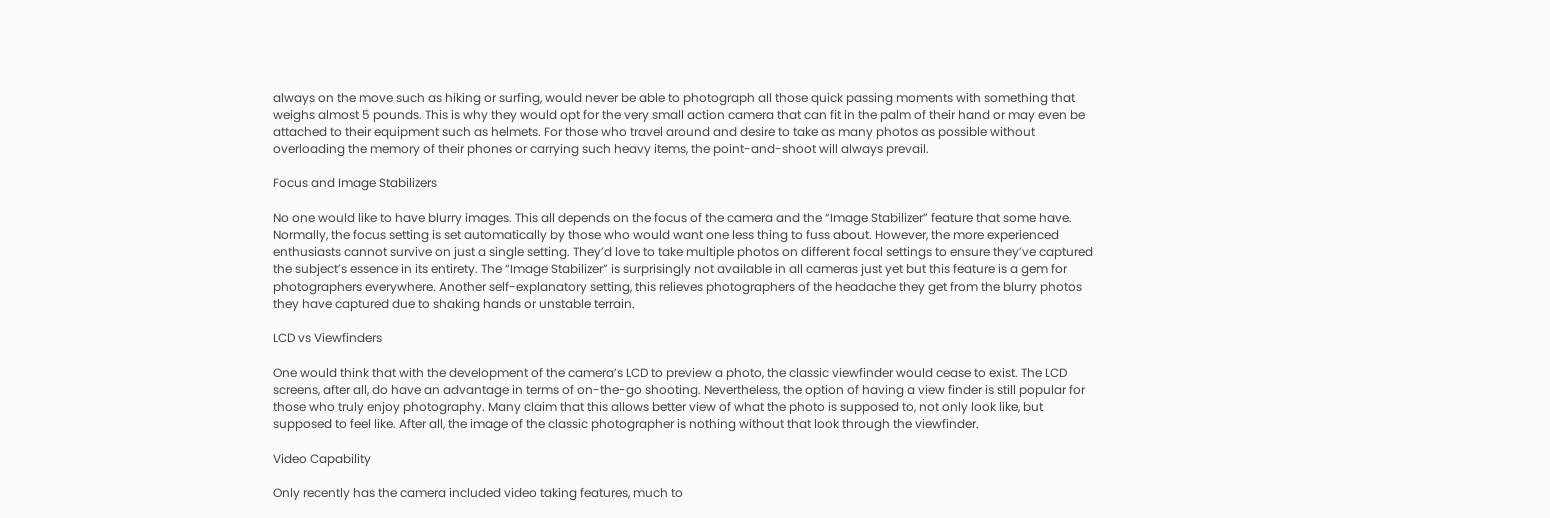always on the move such as hiking or surfing, would never be able to photograph all those quick passing moments with something that weighs almost 5 pounds. This is why they would opt for the very small action camera that can fit in the palm of their hand or may even be attached to their equipment such as helmets. For those who travel around and desire to take as many photos as possible without overloading the memory of their phones or carrying such heavy items, the point-and-shoot will always prevail.

Focus and Image Stabilizers

No one would like to have blurry images. This all depends on the focus of the camera and the “Image Stabilizer” feature that some have. Normally, the focus setting is set automatically by those who would want one less thing to fuss about. However, the more experienced enthusiasts cannot survive on just a single setting. They’d love to take multiple photos on different focal settings to ensure they’ve captured the subject’s essence in its entirety. The “Image Stabilizer” is surprisingly not available in all cameras just yet but this feature is a gem for photographers everywhere. Another self-explanatory setting, this relieves photographers of the headache they get from the blurry photos they have captured due to shaking hands or unstable terrain.

LCD vs Viewfinders

One would think that with the development of the camera’s LCD to preview a photo, the classic viewfinder would cease to exist. The LCD screens, after all, do have an advantage in terms of on-the-go shooting. Nevertheless, the option of having a view finder is still popular for those who truly enjoy photography. Many claim that this allows better view of what the photo is supposed to, not only look like, but supposed to feel like. After all, the image of the classic photographer is nothing without that look through the viewfinder.

Video Capability

Only recently has the camera included video taking features, much to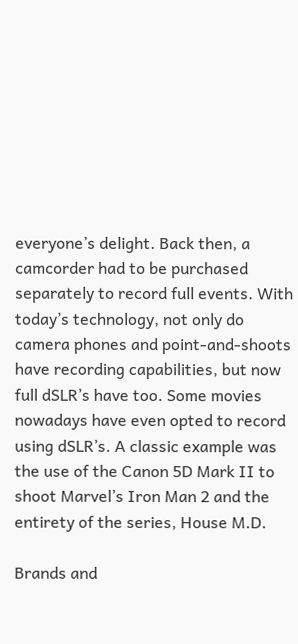everyone’s delight. Back then, a camcorder had to be purchased separately to record full events. With today’s technology, not only do camera phones and point-and-shoots have recording capabilities, but now full dSLR’s have too. Some movies nowadays have even opted to record using dSLR’s. A classic example was the use of the Canon 5D Mark II to shoot Marvel’s Iron Man 2 and the entirety of the series, House M.D.

Brands and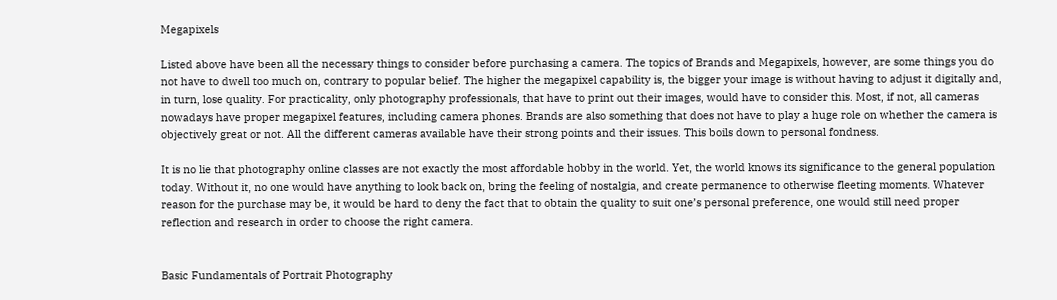Megapixels

Listed above have been all the necessary things to consider before purchasing a camera. The topics of Brands and Megapixels, however, are some things you do not have to dwell too much on, contrary to popular belief. The higher the megapixel capability is, the bigger your image is without having to adjust it digitally and, in turn, lose quality. For practicality, only photography professionals, that have to print out their images, would have to consider this. Most, if not, all cameras nowadays have proper megapixel features, including camera phones. Brands are also something that does not have to play a huge role on whether the camera is objectively great or not. All the different cameras available have their strong points and their issues. This boils down to personal fondness.

It is no lie that photography online classes are not exactly the most affordable hobby in the world. Yet, the world knows its significance to the general population today. Without it, no one would have anything to look back on, bring the feeling of nostalgia, and create permanence to otherwise fleeting moments. Whatever reason for the purchase may be, it would be hard to deny the fact that to obtain the quality to suit one’s personal preference, one would still need proper reflection and research in order to choose the right camera.


Basic Fundamentals of Portrait Photography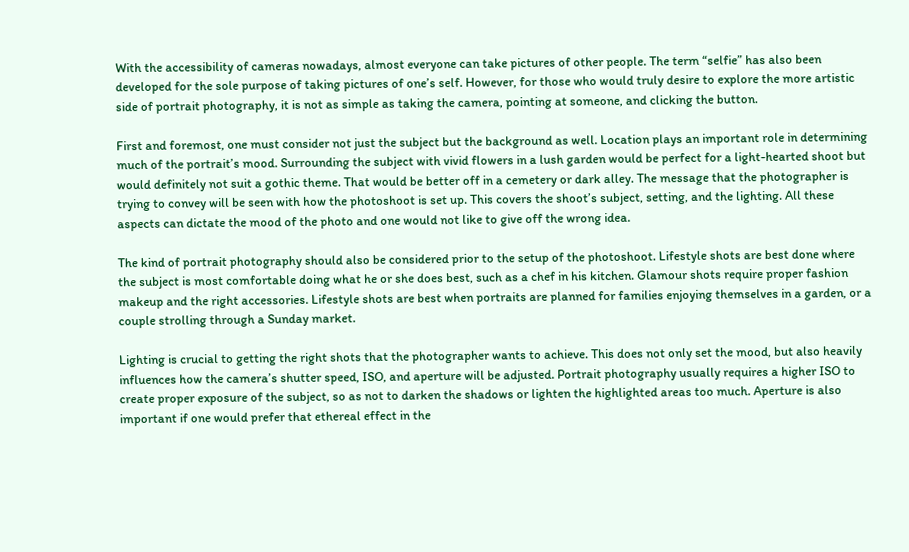With the accessibility of cameras nowadays, almost everyone can take pictures of other people. The term “selfie” has also been developed for the sole purpose of taking pictures of one’s self. However, for those who would truly desire to explore the more artistic side of portrait photography, it is not as simple as taking the camera, pointing at someone, and clicking the button.

First and foremost, one must consider not just the subject but the background as well. Location plays an important role in determining much of the portrait’s mood. Surrounding the subject with vivid flowers in a lush garden would be perfect for a light-hearted shoot but would definitely not suit a gothic theme. That would be better off in a cemetery or dark alley. The message that the photographer is trying to convey will be seen with how the photoshoot is set up. This covers the shoot’s subject, setting, and the lighting. All these aspects can dictate the mood of the photo and one would not like to give off the wrong idea.

The kind of portrait photography should also be considered prior to the setup of the photoshoot. Lifestyle shots are best done where the subject is most comfortable doing what he or she does best, such as a chef in his kitchen. Glamour shots require proper fashion makeup and the right accessories. Lifestyle shots are best when portraits are planned for families enjoying themselves in a garden, or a couple strolling through a Sunday market.

Lighting is crucial to getting the right shots that the photographer wants to achieve. This does not only set the mood, but also heavily influences how the camera’s shutter speed, ISO, and aperture will be adjusted. Portrait photography usually requires a higher ISO to create proper exposure of the subject, so as not to darken the shadows or lighten the highlighted areas too much. Aperture is also important if one would prefer that ethereal effect in the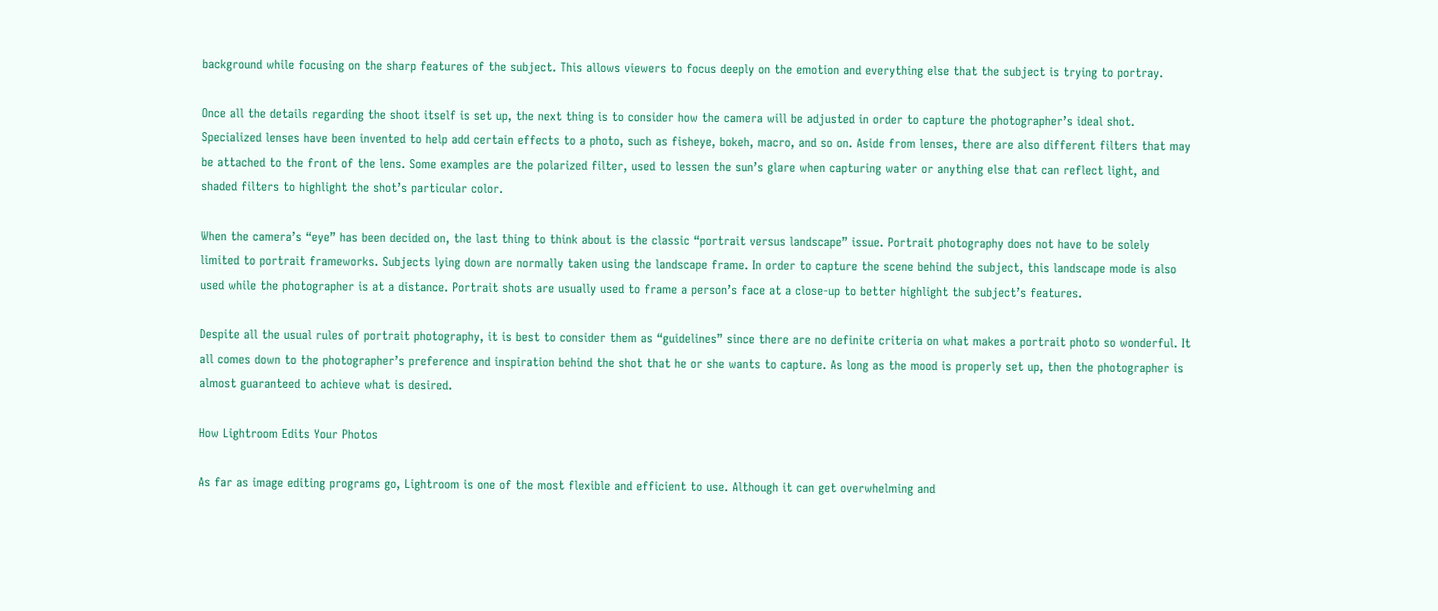background while focusing on the sharp features of the subject. This allows viewers to focus deeply on the emotion and everything else that the subject is trying to portray.

Once all the details regarding the shoot itself is set up, the next thing is to consider how the camera will be adjusted in order to capture the photographer’s ideal shot. Specialized lenses have been invented to help add certain effects to a photo, such as fisheye, bokeh, macro, and so on. Aside from lenses, there are also different filters that may be attached to the front of the lens. Some examples are the polarized filter, used to lessen the sun’s glare when capturing water or anything else that can reflect light, and shaded filters to highlight the shot’s particular color.

When the camera’s “eye” has been decided on, the last thing to think about is the classic “portrait versus landscape” issue. Portrait photography does not have to be solely limited to portrait frameworks. Subjects lying down are normally taken using the landscape frame. In order to capture the scene behind the subject, this landscape mode is also used while the photographer is at a distance. Portrait shots are usually used to frame a person’s face at a close-up to better highlight the subject’s features.

Despite all the usual rules of portrait photography, it is best to consider them as “guidelines” since there are no definite criteria on what makes a portrait photo so wonderful. It all comes down to the photographer’s preference and inspiration behind the shot that he or she wants to capture. As long as the mood is properly set up, then the photographer is almost guaranteed to achieve what is desired.

How Lightroom Edits Your Photos

As far as image editing programs go, Lightroom is one of the most flexible and efficient to use. Although it can get overwhelming and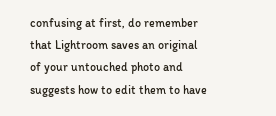confusing at first, do remember that Lightroom saves an original of your untouched photo and suggests how to edit them to have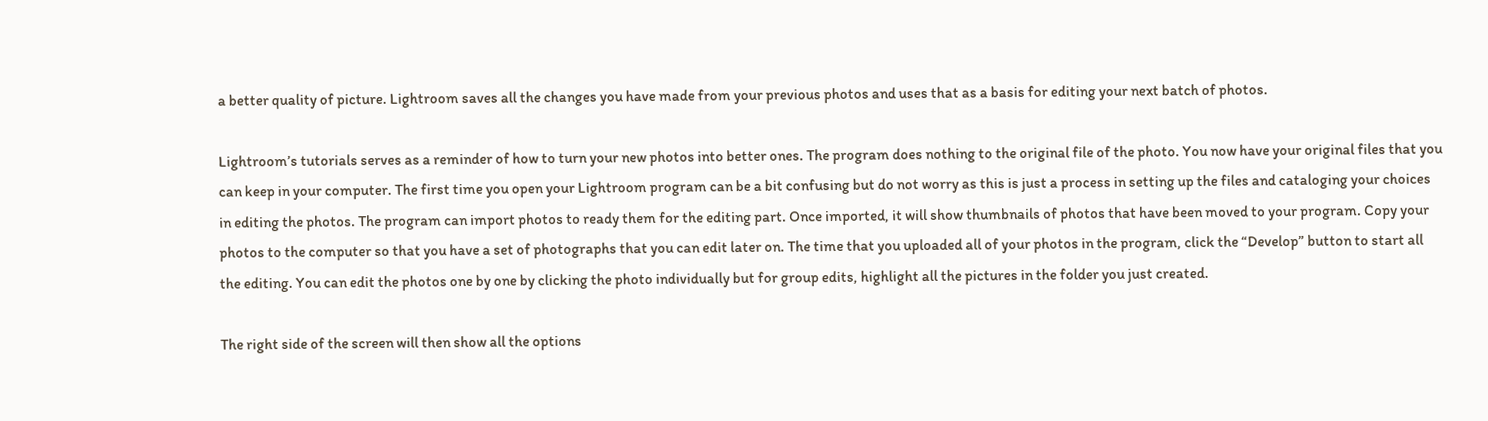a better quality of picture. Lightroom saves all the changes you have made from your previous photos and uses that as a basis for editing your next batch of photos.

Lightroom’s tutorials serves as a reminder of how to turn your new photos into better ones. The program does nothing to the original file of the photo. You now have your original files that you can keep in your computer. The first time you open your Lightroom program can be a bit confusing but do not worry as this is just a process in setting up the files and cataloging your choices in editing the photos. The program can import photos to ready them for the editing part. Once imported, it will show thumbnails of photos that have been moved to your program. Copy your photos to the computer so that you have a set of photographs that you can edit later on. The time that you uploaded all of your photos in the program, click the “Develop” button to start all the editing. You can edit the photos one by one by clicking the photo individually but for group edits, highlight all the pictures in the folder you just created.

The right side of the screen will then show all the options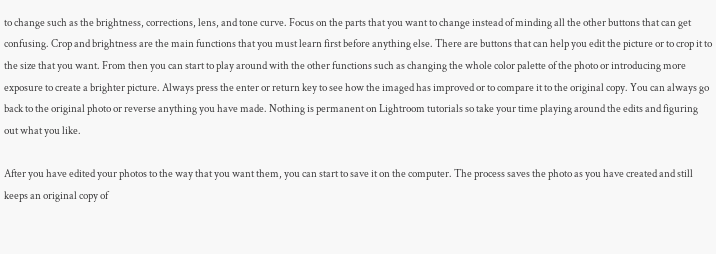to change such as the brightness, corrections, lens, and tone curve. Focus on the parts that you want to change instead of minding all the other buttons that can get confusing. Crop and brightness are the main functions that you must learn first before anything else. There are buttons that can help you edit the picture or to crop it to the size that you want. From then you can start to play around with the other functions such as changing the whole color palette of the photo or introducing more exposure to create a brighter picture. Always press the enter or return key to see how the imaged has improved or to compare it to the original copy. You can always go back to the original photo or reverse anything you have made. Nothing is permanent on Lightroom tutorials so take your time playing around the edits and figuring out what you like.

After you have edited your photos to the way that you want them, you can start to save it on the computer. The process saves the photo as you have created and still keeps an original copy of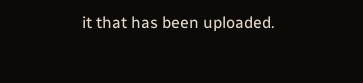it that has been uploaded.